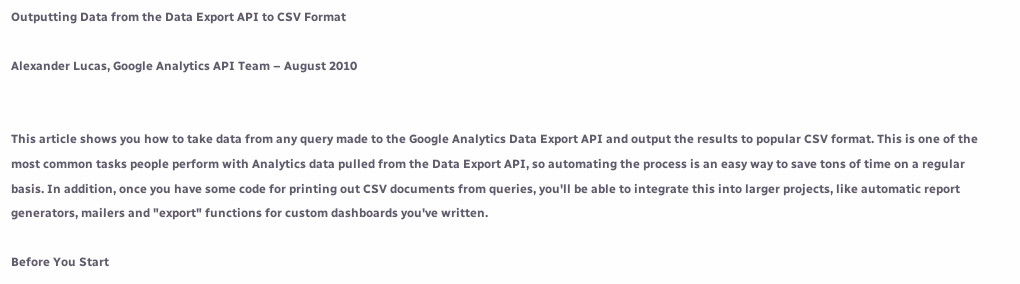Outputting Data from the Data Export API to CSV Format

Alexander Lucas, Google Analytics API Team – August 2010


This article shows you how to take data from any query made to the Google Analytics Data Export API and output the results to popular CSV format. This is one of the most common tasks people perform with Analytics data pulled from the Data Export API, so automating the process is an easy way to save tons of time on a regular basis. In addition, once you have some code for printing out CSV documents from queries, you'll be able to integrate this into larger projects, like automatic report generators, mailers and "export" functions for custom dashboards you've written.

Before You Start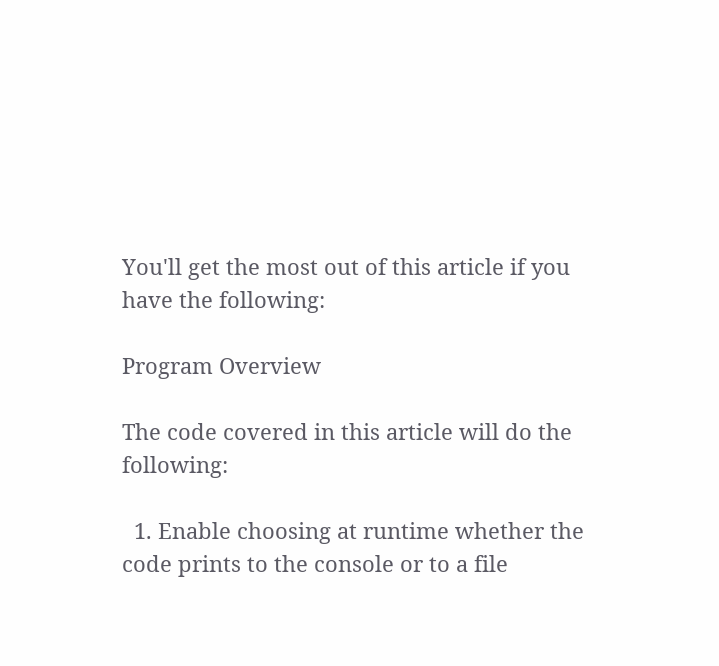You'll get the most out of this article if you have the following:

Program Overview

The code covered in this article will do the following:

  1. Enable choosing at runtime whether the code prints to the console or to a file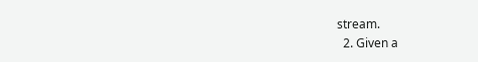stream.
  2. Given a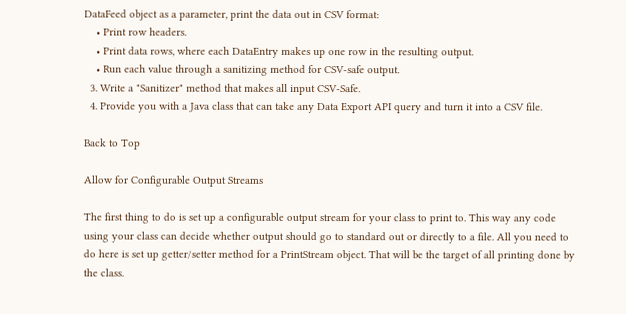DataFeed object as a parameter, print the data out in CSV format:
    • Print row headers.
    • Print data rows, where each DataEntry makes up one row in the resulting output.
    • Run each value through a sanitizing method for CSV-safe output.
  3. Write a "Sanitizer" method that makes all input CSV-Safe.
  4. Provide you with a Java class that can take any Data Export API query and turn it into a CSV file.

Back to Top

Allow for Configurable Output Streams

The first thing to do is set up a configurable output stream for your class to print to. This way any code using your class can decide whether output should go to standard out or directly to a file. All you need to do here is set up getter/setter method for a PrintStream object. That will be the target of all printing done by the class.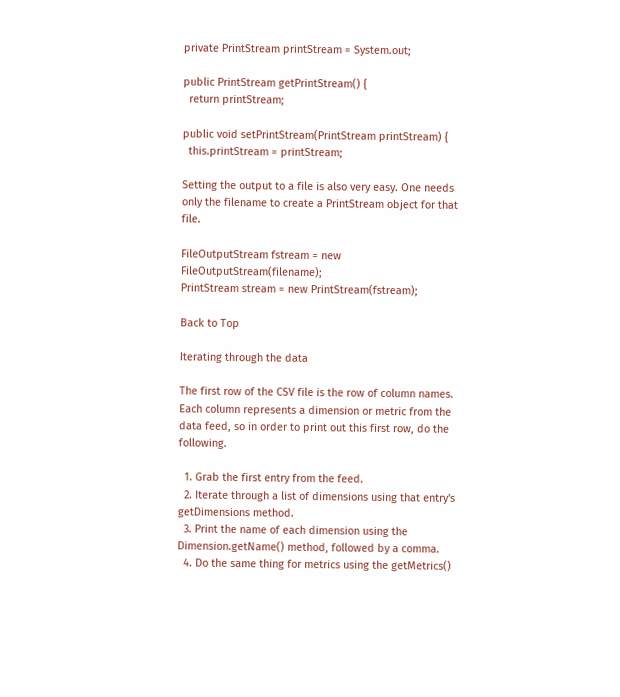private PrintStream printStream = System.out;

public PrintStream getPrintStream() {
  return printStream;

public void setPrintStream(PrintStream printStream) {
  this.printStream = printStream;

Setting the output to a file is also very easy. One needs only the filename to create a PrintStream object for that file.

FileOutputStream fstream = new FileOutputStream(filename);
PrintStream stream = new PrintStream(fstream);

Back to Top

Iterating through the data

The first row of the CSV file is the row of column names. Each column represents a dimension or metric from the data feed, so in order to print out this first row, do the following.

  1. Grab the first entry from the feed.
  2. Iterate through a list of dimensions using that entry's getDimensions method.
  3. Print the name of each dimension using the Dimension.getName() method, followed by a comma.
  4. Do the same thing for metrics using the getMetrics()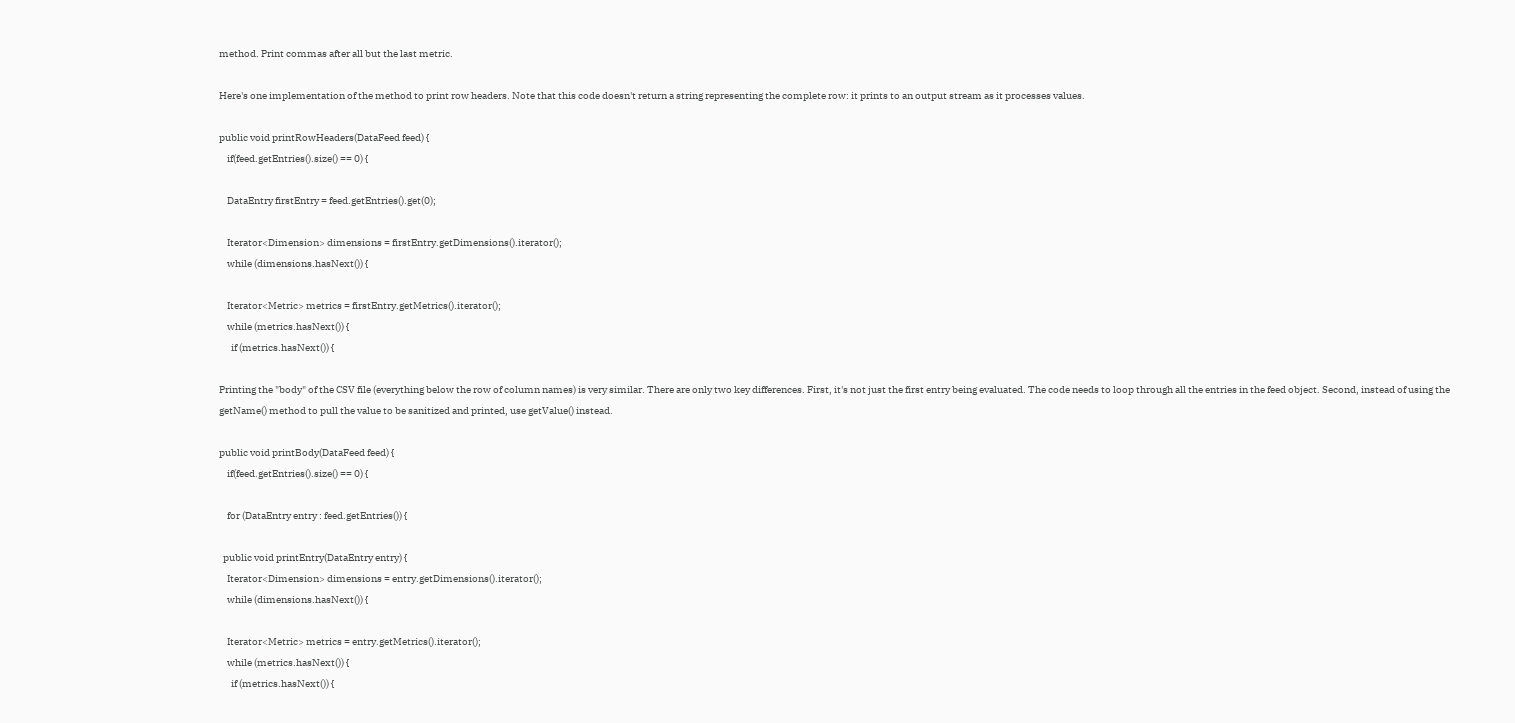method. Print commas after all but the last metric.

Here's one implementation of the method to print row headers. Note that this code doesn't return a string representing the complete row: it prints to an output stream as it processes values.

public void printRowHeaders(DataFeed feed) {
    if(feed.getEntries().size() == 0) {

    DataEntry firstEntry = feed.getEntries().get(0);

    Iterator<Dimension> dimensions = firstEntry.getDimensions().iterator();
    while (dimensions.hasNext()) {

    Iterator<Metric> metrics = firstEntry.getMetrics().iterator();
    while (metrics.hasNext()) {
      if (metrics.hasNext()) {

Printing the "body" of the CSV file (everything below the row of column names) is very similar. There are only two key differences. First, it's not just the first entry being evaluated. The code needs to loop through all the entries in the feed object. Second, instead of using the getName() method to pull the value to be sanitized and printed, use getValue() instead.

public void printBody(DataFeed feed) {
    if(feed.getEntries().size() == 0) {

    for (DataEntry entry : feed.getEntries()) {

  public void printEntry(DataEntry entry) {
    Iterator<Dimension> dimensions = entry.getDimensions().iterator();
    while (dimensions.hasNext()) {

    Iterator<Metric> metrics = entry.getMetrics().iterator();
    while (metrics.hasNext()) {
      if (metrics.hasNext()) {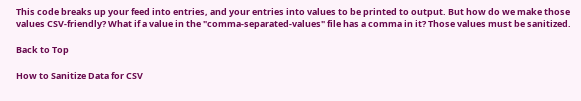This code breaks up your feed into entries, and your entries into values to be printed to output. But how do we make those values CSV-friendly? What if a value in the "comma-separated-values" file has a comma in it? Those values must be sanitized.

Back to Top

How to Sanitize Data for CSV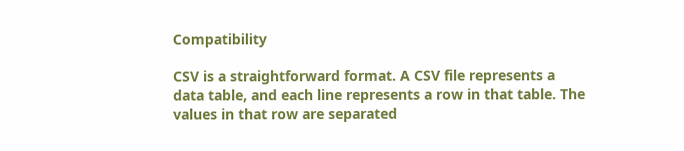Compatibility

CSV is a straightforward format. A CSV file represents a data table, and each line represents a row in that table. The values in that row are separated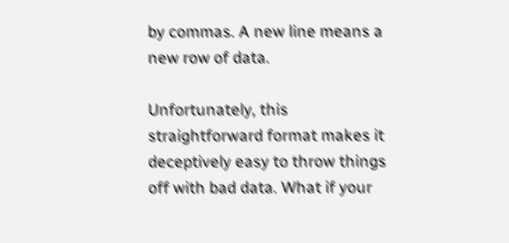by commas. A new line means a new row of data.

Unfortunately, this straightforward format makes it deceptively easy to throw things off with bad data. What if your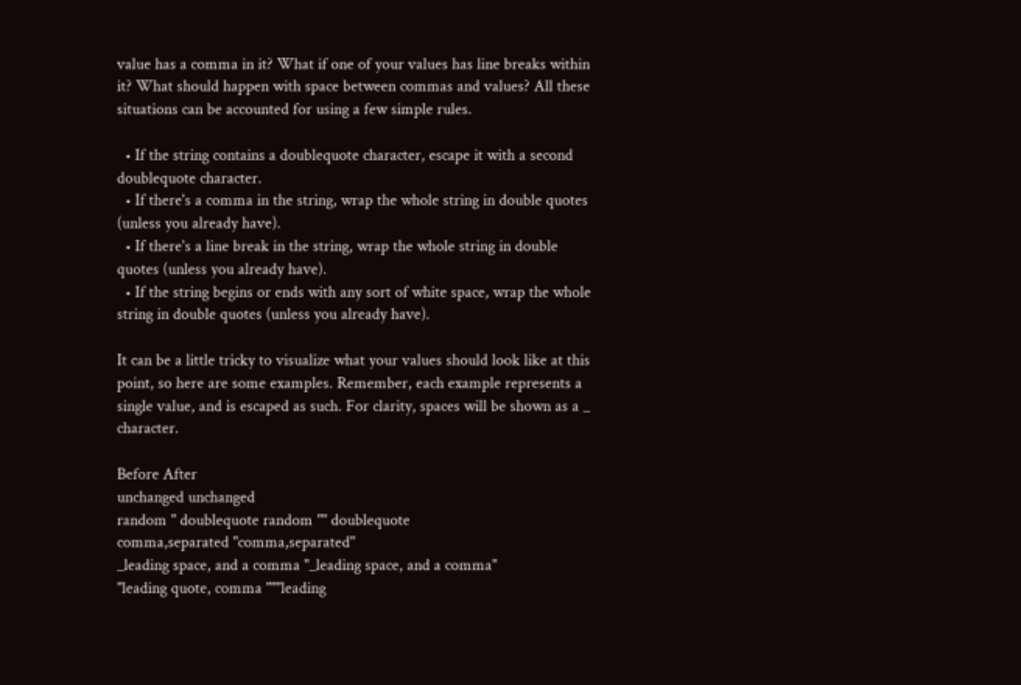value has a comma in it? What if one of your values has line breaks within it? What should happen with space between commas and values? All these situations can be accounted for using a few simple rules.

  • If the string contains a doublequote character, escape it with a second doublequote character.
  • If there's a comma in the string, wrap the whole string in double quotes (unless you already have).
  • If there's a line break in the string, wrap the whole string in double quotes (unless you already have).
  • If the string begins or ends with any sort of white space, wrap the whole string in double quotes (unless you already have).

It can be a little tricky to visualize what your values should look like at this point, so here are some examples. Remember, each example represents a single value, and is escaped as such. For clarity, spaces will be shown as a _ character.

Before After
unchanged unchanged
random " doublequote random "" doublequote
comma,separated "comma,separated"
_leading space, and a comma "_leading space, and a comma"
"leading quote, comma """leading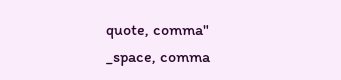quote, comma"
_space, comma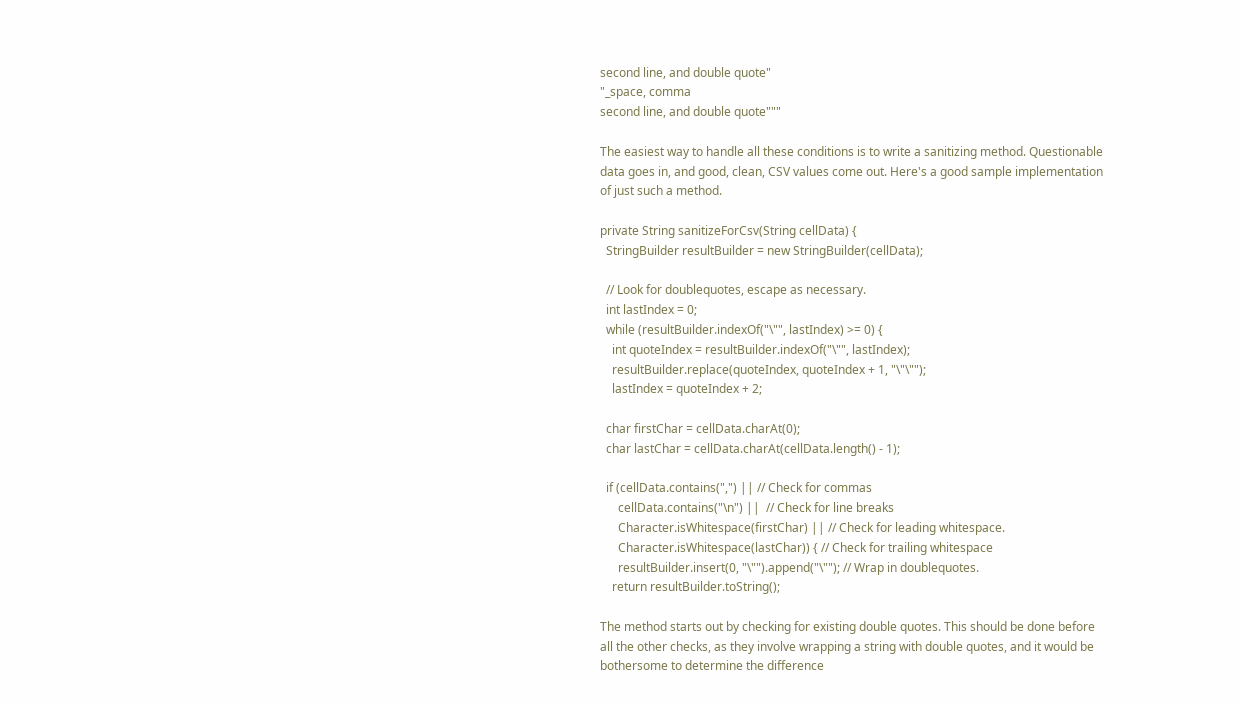second line, and double quote"
"_space, comma
second line, and double quote"""

The easiest way to handle all these conditions is to write a sanitizing method. Questionable data goes in, and good, clean, CSV values come out. Here's a good sample implementation of just such a method.

private String sanitizeForCsv(String cellData) {
  StringBuilder resultBuilder = new StringBuilder(cellData);

  // Look for doublequotes, escape as necessary.
  int lastIndex = 0;
  while (resultBuilder.indexOf("\"", lastIndex) >= 0) {
    int quoteIndex = resultBuilder.indexOf("\"", lastIndex);
    resultBuilder.replace(quoteIndex, quoteIndex + 1, "\"\"");
    lastIndex = quoteIndex + 2;

  char firstChar = cellData.charAt(0);
  char lastChar = cellData.charAt(cellData.length() - 1);

  if (cellData.contains(",") || // Check for commas
      cellData.contains("\n") ||  // Check for line breaks
      Character.isWhitespace(firstChar) || // Check for leading whitespace.
      Character.isWhitespace(lastChar)) { // Check for trailing whitespace
      resultBuilder.insert(0, "\"").append("\""); // Wrap in doublequotes.
    return resultBuilder.toString();

The method starts out by checking for existing double quotes. This should be done before all the other checks, as they involve wrapping a string with double quotes, and it would be bothersome to determine the difference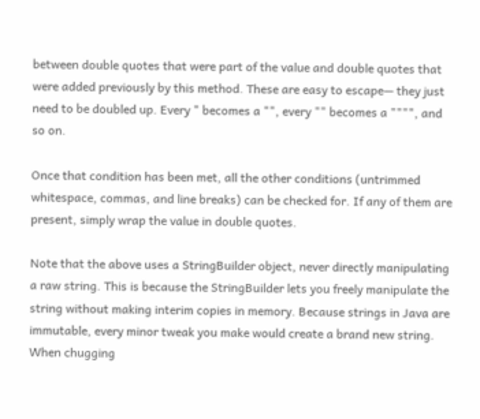between double quotes that were part of the value and double quotes that were added previously by this method. These are easy to escape— they just need to be doubled up. Every " becomes a "", every "" becomes a """", and so on.

Once that condition has been met, all the other conditions (untrimmed whitespace, commas, and line breaks) can be checked for. If any of them are present, simply wrap the value in double quotes.

Note that the above uses a StringBuilder object, never directly manipulating a raw string. This is because the StringBuilder lets you freely manipulate the string without making interim copies in memory. Because strings in Java are immutable, every minor tweak you make would create a brand new string. When chugging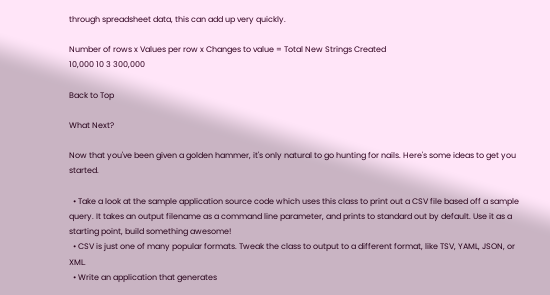through spreadsheet data, this can add up very quickly.

Number of rows x Values per row x Changes to value = Total New Strings Created
10,000 10 3 300,000

Back to Top

What Next?

Now that you've been given a golden hammer, it's only natural to go hunting for nails. Here's some ideas to get you started.

  • Take a look at the sample application source code which uses this class to print out a CSV file based off a sample query. It takes an output filename as a command line parameter, and prints to standard out by default. Use it as a starting point, build something awesome!
  • CSV is just one of many popular formats. Tweak the class to output to a different format, like TSV, YAML, JSON, or XML.
  • Write an application that generates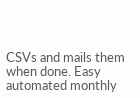CSVs and mails them when done. Easy automated monthly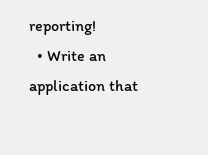reporting!
  • Write an application that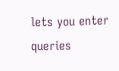lets you enter queries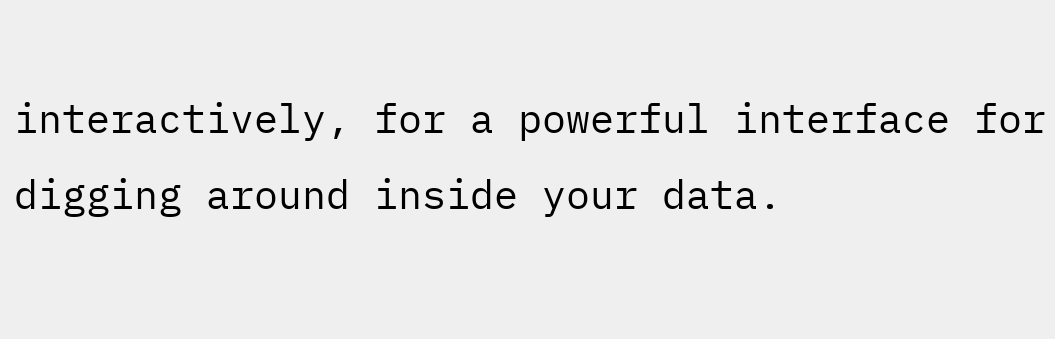interactively, for a powerful interface for digging around inside your data.